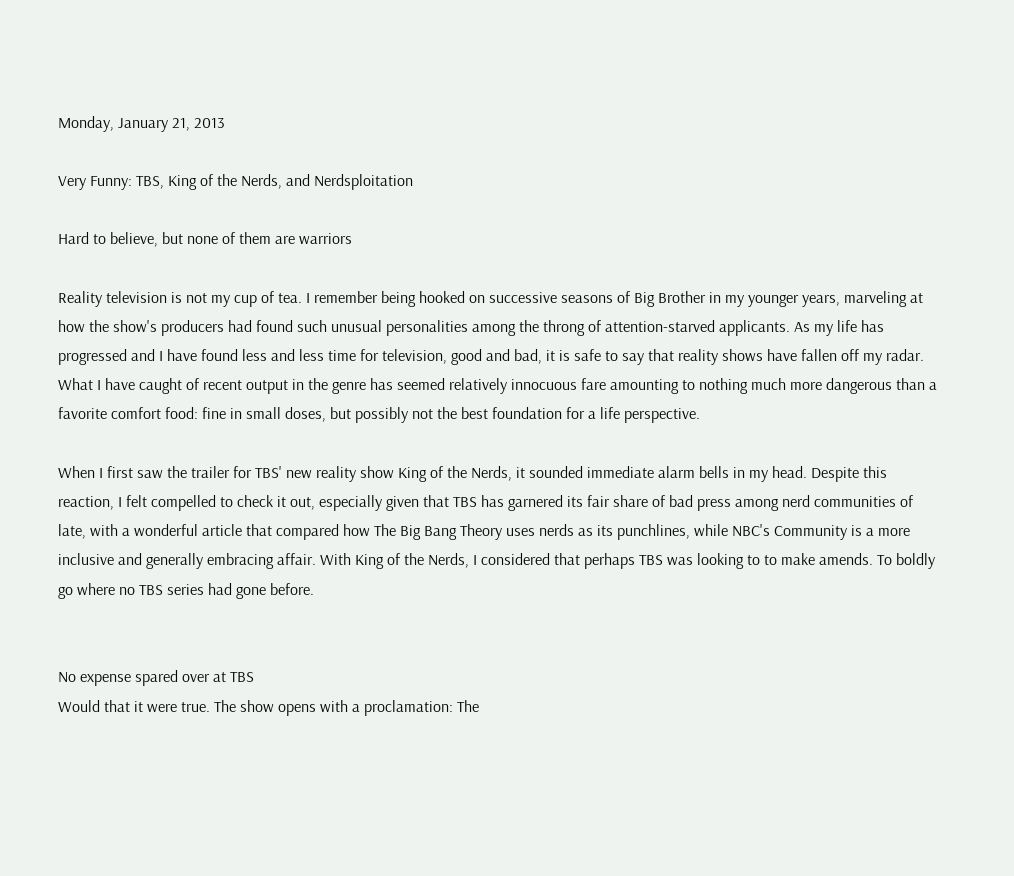Monday, January 21, 2013

Very Funny: TBS, King of the Nerds, and Nerdsploitation

Hard to believe, but none of them are warriors

Reality television is not my cup of tea. I remember being hooked on successive seasons of Big Brother in my younger years, marveling at how the show's producers had found such unusual personalities among the throng of attention-starved applicants. As my life has progressed and I have found less and less time for television, good and bad, it is safe to say that reality shows have fallen off my radar. What I have caught of recent output in the genre has seemed relatively innocuous fare amounting to nothing much more dangerous than a favorite comfort food: fine in small doses, but possibly not the best foundation for a life perspective.

When I first saw the trailer for TBS' new reality show King of the Nerds, it sounded immediate alarm bells in my head. Despite this reaction, I felt compelled to check it out, especially given that TBS has garnered its fair share of bad press among nerd communities of late, with a wonderful article that compared how The Big Bang Theory uses nerds as its punchlines, while NBC's Community is a more inclusive and generally embracing affair. With King of the Nerds, I considered that perhaps TBS was looking to to make amends. To boldly go where no TBS series had gone before.


No expense spared over at TBS
Would that it were true. The show opens with a proclamation: The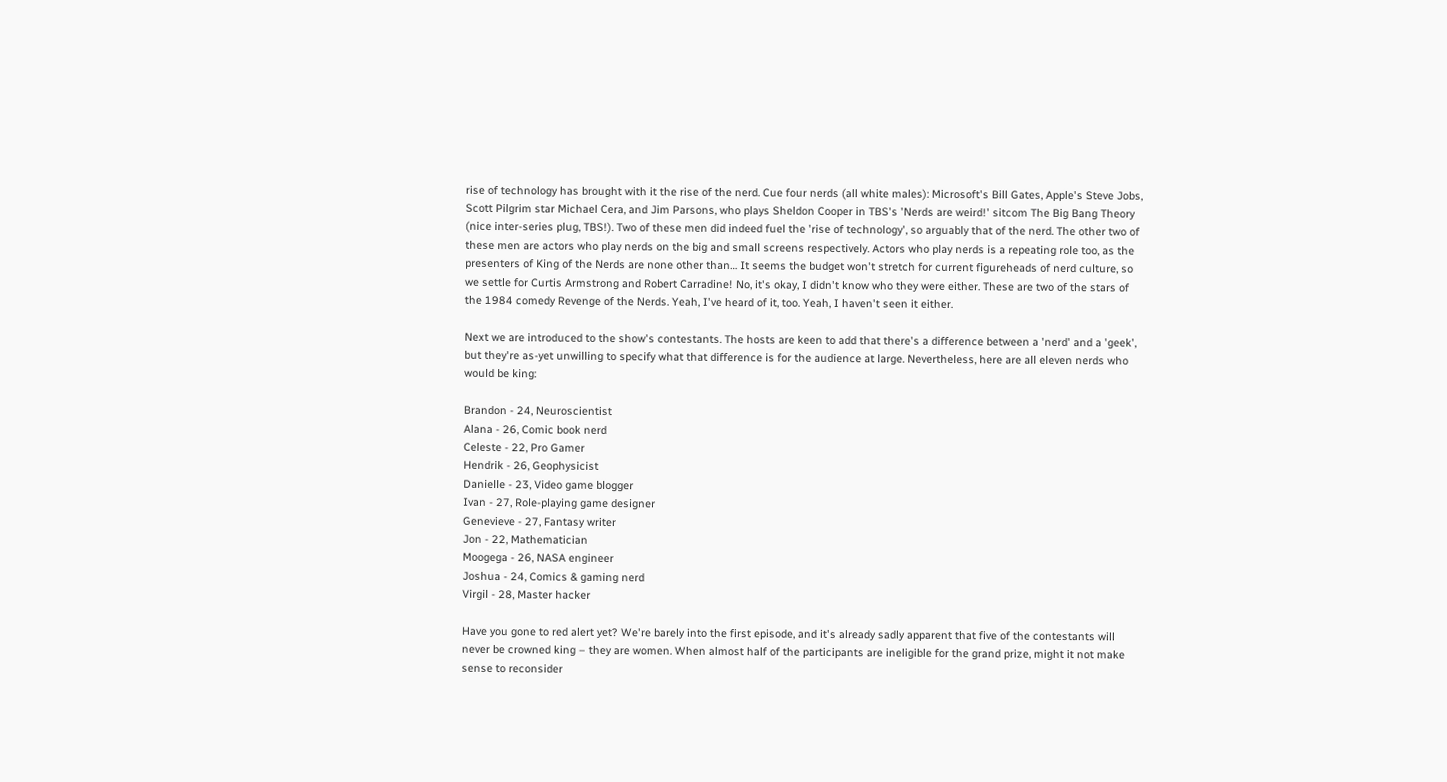rise of technology has brought with it the rise of the nerd. Cue four nerds (all white males): Microsoft's Bill Gates, Apple's Steve Jobs, Scott Pilgrim star Michael Cera, and Jim Parsons, who plays Sheldon Cooper in TBS's 'Nerds are weird!' sitcom The Big Bang Theory (nice inter-series plug, TBS!). Two of these men did indeed fuel the 'rise of technology', so arguably that of the nerd. The other two of these men are actors who play nerds on the big and small screens respectively. Actors who play nerds is a repeating role too, as the presenters of King of the Nerds are none other than… It seems the budget won't stretch for current figureheads of nerd culture, so we settle for Curtis Armstrong and Robert Carradine! No, it's okay, I didn't know who they were either. These are two of the stars of the 1984 comedy Revenge of the Nerds. Yeah, I've heard of it, too. Yeah, I haven't seen it either.

Next we are introduced to the show's contestants. The hosts are keen to add that there's a difference between a 'nerd' and a 'geek', but they're as-yet unwilling to specify what that difference is for the audience at large. Nevertheless, here are all eleven nerds who would be king:

Brandon - 24, Neuroscientist
Alana - 26, Comic book nerd
Celeste - 22, Pro Gamer
Hendrik - 26, Geophysicist
Danielle - 23, Video game blogger
Ivan - 27, Role-playing game designer
Genevieve - 27, Fantasy writer
Jon - 22, Mathematician
Moogega - 26, NASA engineer
Joshua - 24, Comics & gaming nerd
Virgil - 28, Master hacker

Have you gone to red alert yet? We're barely into the first episode, and it's already sadly apparent that five of the contestants will never be crowned king – they are women. When almost half of the participants are ineligible for the grand prize, might it not make sense to reconsider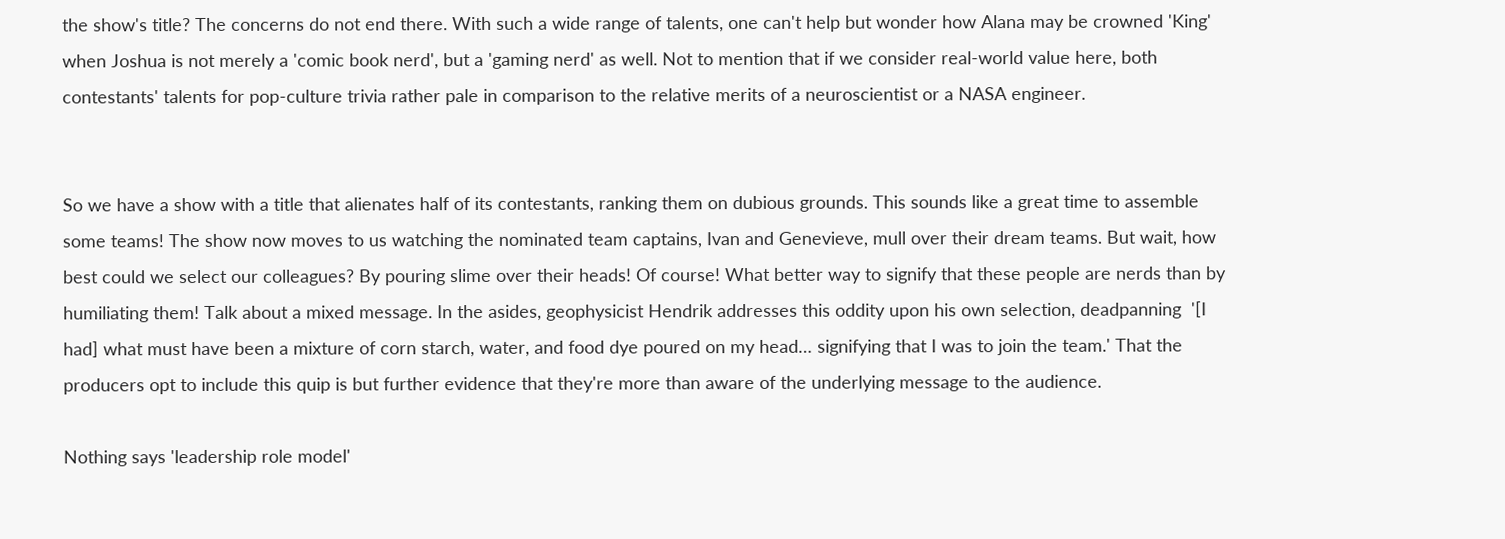the show's title? The concerns do not end there. With such a wide range of talents, one can't help but wonder how Alana may be crowned 'King' when Joshua is not merely a 'comic book nerd', but a 'gaming nerd' as well. Not to mention that if we consider real-world value here, both contestants' talents for pop-culture trivia rather pale in comparison to the relative merits of a neuroscientist or a NASA engineer.


So we have a show with a title that alienates half of its contestants, ranking them on dubious grounds. This sounds like a great time to assemble some teams! The show now moves to us watching the nominated team captains, Ivan and Genevieve, mull over their dream teams. But wait, how best could we select our colleagues? By pouring slime over their heads! Of course! What better way to signify that these people are nerds than by humiliating them! Talk about a mixed message. In the asides, geophysicist Hendrik addresses this oddity upon his own selection, deadpanning  '[I had] what must have been a mixture of corn starch, water, and food dye poured on my head… signifying that I was to join the team.' That the producers opt to include this quip is but further evidence that they're more than aware of the underlying message to the audience.

Nothing says 'leadership role model'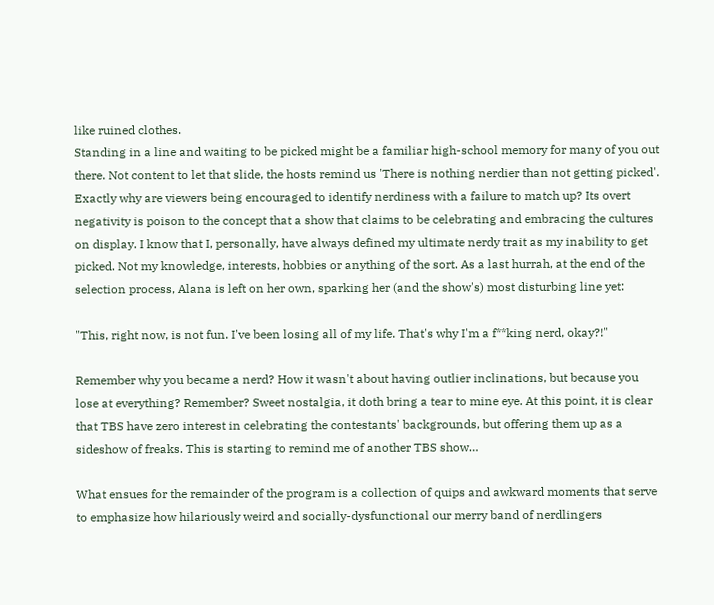like ruined clothes.
Standing in a line and waiting to be picked might be a familiar high-school memory for many of you out there. Not content to let that slide, the hosts remind us 'There is nothing nerdier than not getting picked'. Exactly why are viewers being encouraged to identify nerdiness with a failure to match up? Its overt negativity is poison to the concept that a show that claims to be celebrating and embracing the cultures on display. I know that I, personally, have always defined my ultimate nerdy trait as my inability to get picked. Not my knowledge, interests, hobbies or anything of the sort. As a last hurrah, at the end of the selection process, Alana is left on her own, sparking her (and the show's) most disturbing line yet:

"This, right now, is not fun. I've been losing all of my life. That's why I'm a f**king nerd, okay?!"

Remember why you became a nerd? How it wasn't about having outlier inclinations, but because you lose at everything? Remember? Sweet nostalgia, it doth bring a tear to mine eye. At this point, it is clear that TBS have zero interest in celebrating the contestants' backgrounds, but offering them up as a sideshow of freaks. This is starting to remind me of another TBS show…

What ensues for the remainder of the program is a collection of quips and awkward moments that serve to emphasize how hilariously weird and socially-dysfunctional our merry band of nerdlingers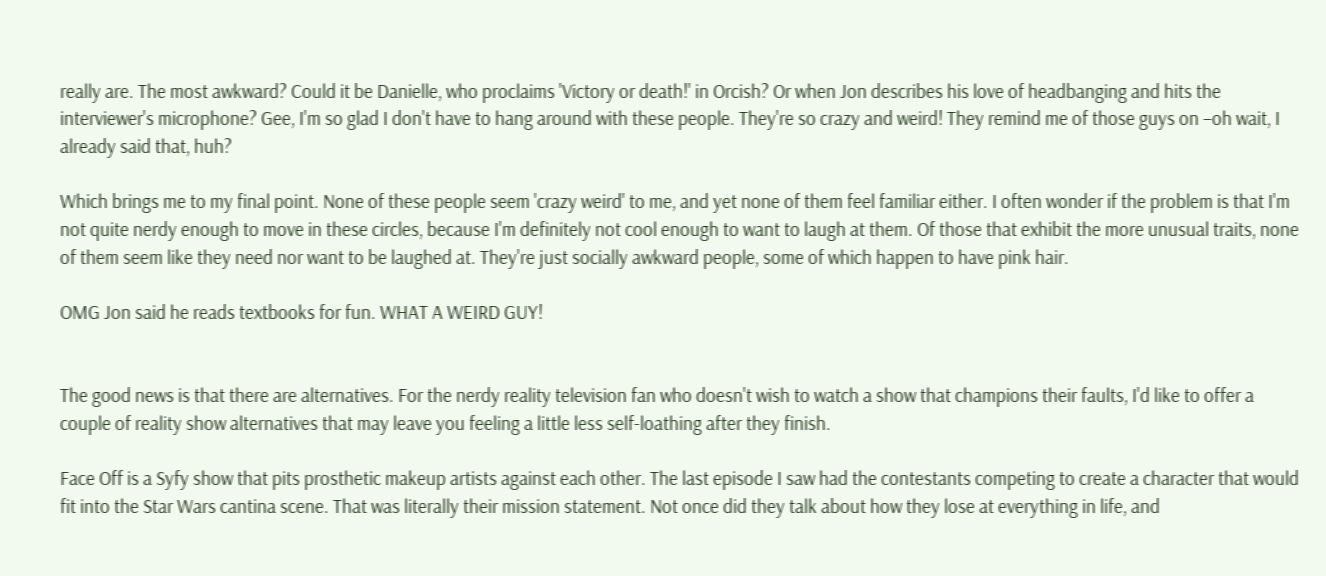really are. The most awkward? Could it be Danielle, who proclaims 'Victory or death!' in Orcish? Or when Jon describes his love of headbanging and hits the interviewer's microphone? Gee, I'm so glad I don't have to hang around with these people. They're so crazy and weird! They remind me of those guys on –oh wait, I already said that, huh?

Which brings me to my final point. None of these people seem 'crazy weird' to me, and yet none of them feel familiar either. I often wonder if the problem is that I'm not quite nerdy enough to move in these circles, because I'm definitely not cool enough to want to laugh at them. Of those that exhibit the more unusual traits, none of them seem like they need nor want to be laughed at. They're just socially awkward people, some of which happen to have pink hair.

OMG Jon said he reads textbooks for fun. WHAT A WEIRD GUY!


The good news is that there are alternatives. For the nerdy reality television fan who doesn't wish to watch a show that champions their faults, I'd like to offer a couple of reality show alternatives that may leave you feeling a little less self-loathing after they finish.

Face Off is a Syfy show that pits prosthetic makeup artists against each other. The last episode I saw had the contestants competing to create a character that would fit into the Star Wars cantina scene. That was literally their mission statement. Not once did they talk about how they lose at everything in life, and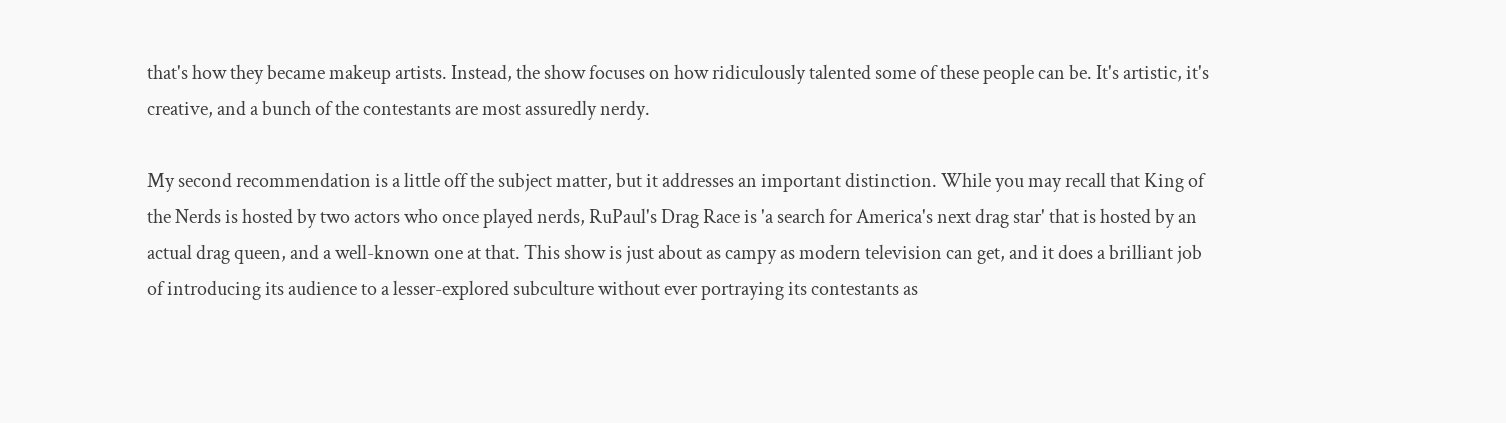that's how they became makeup artists. Instead, the show focuses on how ridiculously talented some of these people can be. It's artistic, it's creative, and a bunch of the contestants are most assuredly nerdy.

My second recommendation is a little off the subject matter, but it addresses an important distinction. While you may recall that King of the Nerds is hosted by two actors who once played nerds, RuPaul's Drag Race is 'a search for America's next drag star' that is hosted by an actual drag queen, and a well-known one at that. This show is just about as campy as modern television can get, and it does a brilliant job of introducing its audience to a lesser-explored subculture without ever portraying its contestants as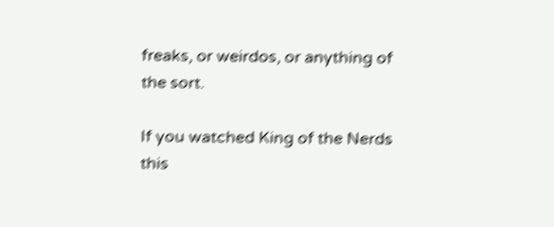freaks, or weirdos, or anything of the sort.

If you watched King of the Nerds this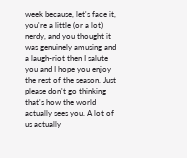week because, let's face it, you're a little (or a lot) nerdy, and you thought it was genuinely amusing and a laugh-riot then I salute you and I hope you enjoy the rest of the season. Just please don't go thinking that's how the world actually sees you. A lot of us actually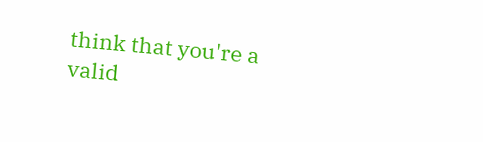think that you're a valid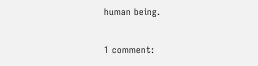human being.

1 comment: